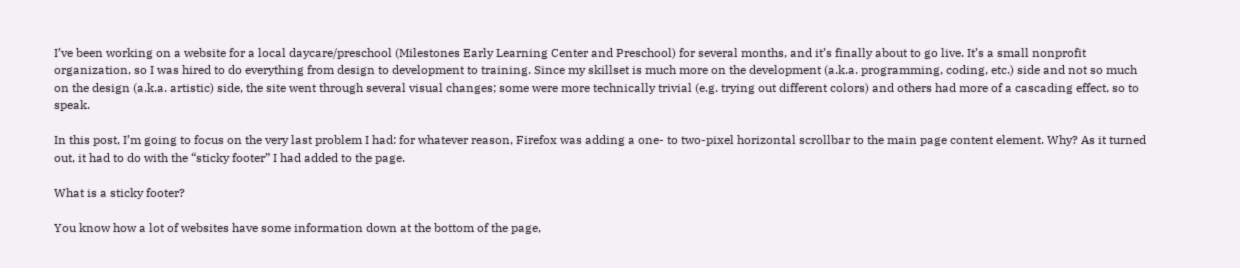I’ve been working on a website for a local daycare/preschool (Milestones Early Learning Center and Preschool) for several months, and it’s finally about to go live. It’s a small nonprofit organization, so I was hired to do everything from design to development to training. Since my skillset is much more on the development (a.k.a. programming, coding, etc.) side and not so much on the design (a.k.a. artistic) side, the site went through several visual changes; some were more technically trivial (e.g. trying out different colors) and others had more of a cascading effect, so to speak.

In this post, I’m going to focus on the very last problem I had: for whatever reason, Firefox was adding a one- to two-pixel horizontal scrollbar to the main page content element. Why? As it turned out, it had to do with the “sticky footer” I had added to the page.

What is a sticky footer?

You know how a lot of websites have some information down at the bottom of the page,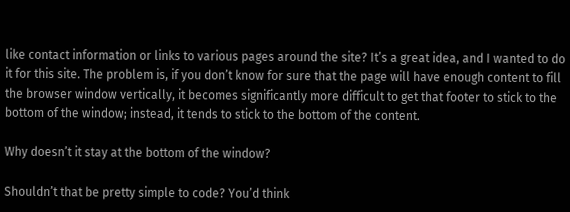like contact information or links to various pages around the site? It’s a great idea, and I wanted to do it for this site. The problem is, if you don’t know for sure that the page will have enough content to fill the browser window vertically, it becomes significantly more difficult to get that footer to stick to the bottom of the window; instead, it tends to stick to the bottom of the content.

Why doesn’t it stay at the bottom of the window?

Shouldn’t that be pretty simple to code? You’d think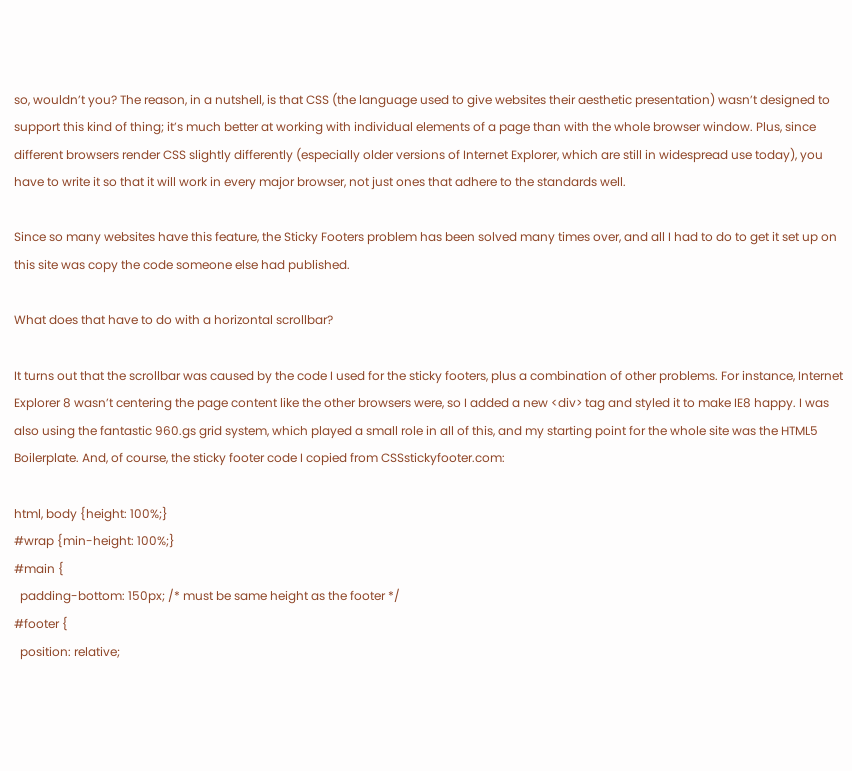so, wouldn’t you? The reason, in a nutshell, is that CSS (the language used to give websites their aesthetic presentation) wasn’t designed to support this kind of thing; it’s much better at working with individual elements of a page than with the whole browser window. Plus, since different browsers render CSS slightly differently (especially older versions of Internet Explorer, which are still in widespread use today), you have to write it so that it will work in every major browser, not just ones that adhere to the standards well.

Since so many websites have this feature, the Sticky Footers problem has been solved many times over, and all I had to do to get it set up on this site was copy the code someone else had published.

What does that have to do with a horizontal scrollbar?

It turns out that the scrollbar was caused by the code I used for the sticky footers, plus a combination of other problems. For instance, Internet Explorer 8 wasn’t centering the page content like the other browsers were, so I added a new <div> tag and styled it to make IE8 happy. I was also using the fantastic 960.gs grid system, which played a small role in all of this, and my starting point for the whole site was the HTML5 Boilerplate. And, of course, the sticky footer code I copied from CSSstickyfooter.com:

html, body {height: 100%;}
#wrap {min-height: 100%;}
#main {
  padding-bottom: 150px; /* must be same height as the footer */
#footer {
  position: relative;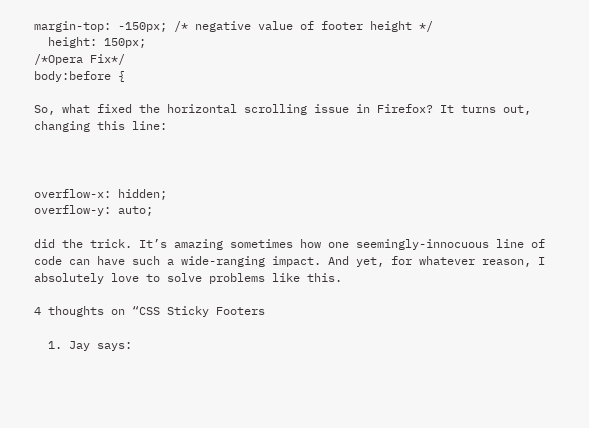margin-top: -150px; /* negative value of footer height */
  height: 150px;
/*Opera Fix*/
body:before {

So, what fixed the horizontal scrolling issue in Firefox? It turns out, changing this line:



overflow-x: hidden;
overflow-y: auto;

did the trick. It’s amazing sometimes how one seemingly-innocuous line of code can have such a wide-ranging impact. And yet, for whatever reason, I absolutely love to solve problems like this.

4 thoughts on “CSS Sticky Footers

  1. Jay says: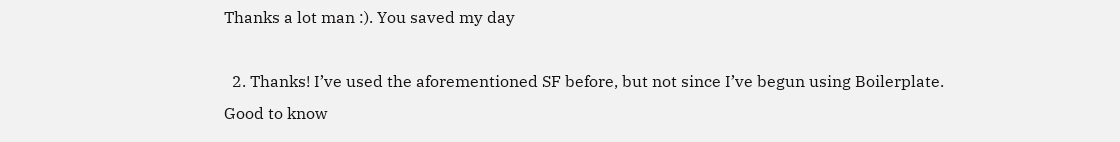Thanks a lot man :). You saved my day

  2. Thanks! I’ve used the aforementioned SF before, but not since I’ve begun using Boilerplate. Good to know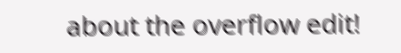about the overflow edit!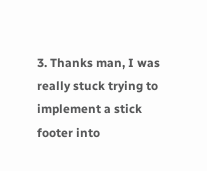3. Thanks man, I was really stuck trying to implement a stick footer into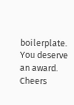boilerplate. You deserve an award. Cheers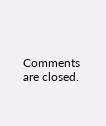Comments are closed.